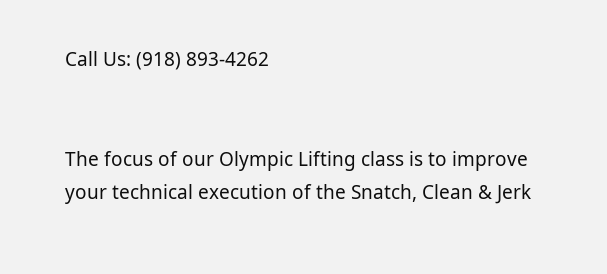Call Us: (918) 893-4262


The focus of our Olympic Lifting class is to improve your technical execution of the Snatch, Clean & Jerk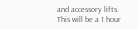and accessory lifts. This will be a 1 hour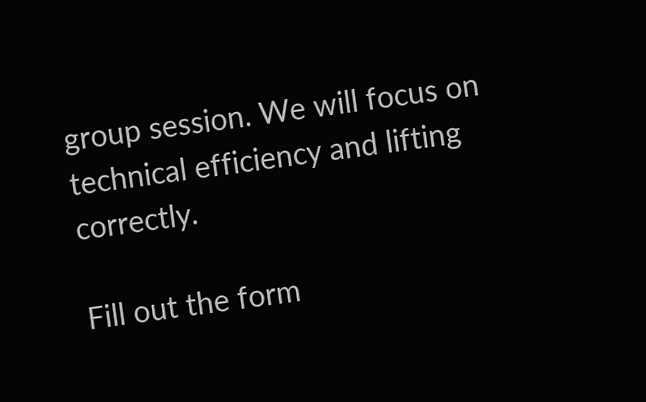group session. We will focus on technical efficiency and lifting correctly.

Fill out the form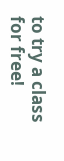to try a class for free!